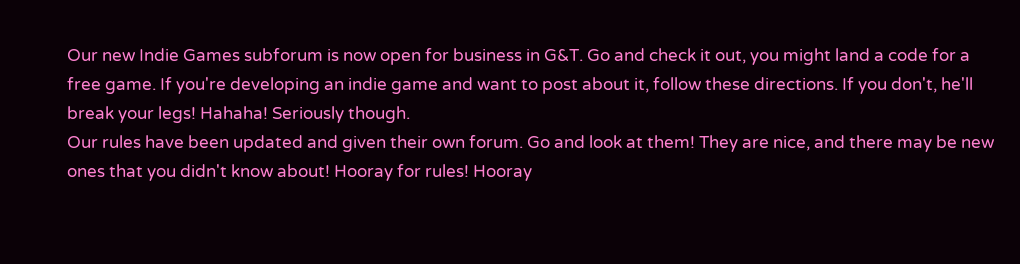Our new Indie Games subforum is now open for business in G&T. Go and check it out, you might land a code for a free game. If you're developing an indie game and want to post about it, follow these directions. If you don't, he'll break your legs! Hahaha! Seriously though.
Our rules have been updated and given their own forum. Go and look at them! They are nice, and there may be new ones that you didn't know about! Hooray for rules! Hooray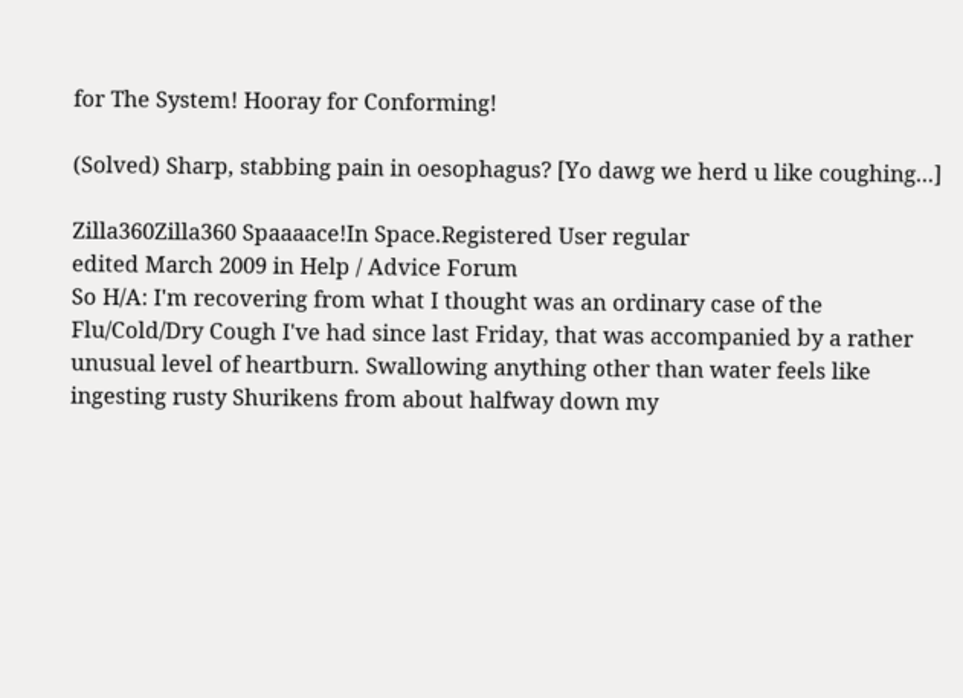for The System! Hooray for Conforming!

(Solved) Sharp, stabbing pain in oesophagus? [Yo dawg we herd u like coughing...]

Zilla360Zilla360 Spaaaace!In Space.Registered User regular
edited March 2009 in Help / Advice Forum
So H/A: I'm recovering from what I thought was an ordinary case of the Flu/Cold/Dry Cough I've had since last Friday, that was accompanied by a rather unusual level of heartburn. Swallowing anything other than water feels like ingesting rusty Shurikens from about halfway down my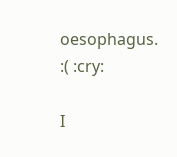oesophagus. :( :cry:

I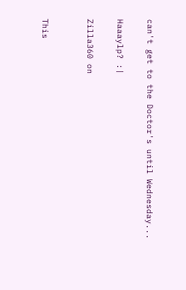can't get to the Doctor's until Wednesday...

Haaaylp? :|

Zilla360 on


This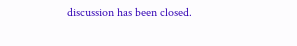discussion has been closed.